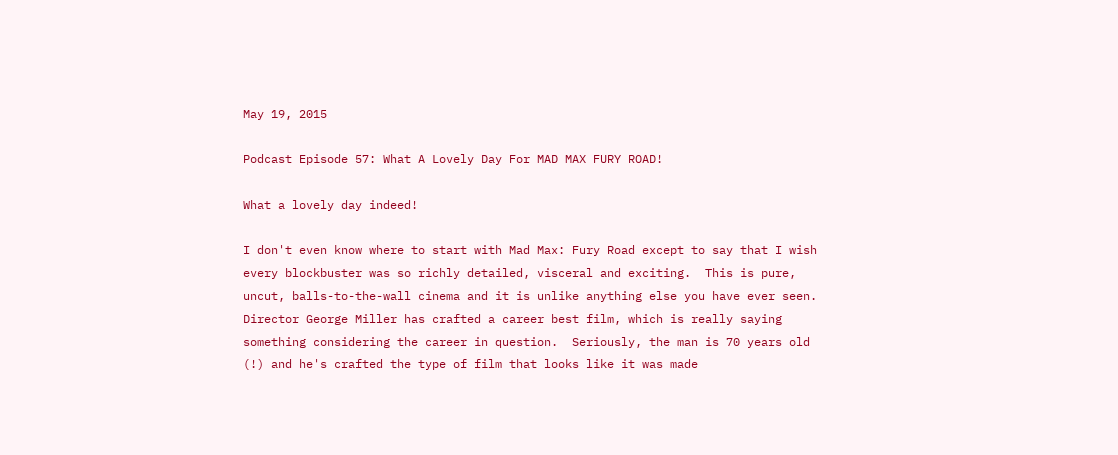May 19, 2015

Podcast Episode 57: What A Lovely Day For MAD MAX FURY ROAD!

What a lovely day indeed!

I don't even know where to start with Mad Max: Fury Road except to say that I wish every blockbuster was so richly detailed, visceral and exciting.  This is pure, uncut, balls-to-the-wall cinema and it is unlike anything else you have ever seen.  Director George Miller has crafted a career best film, which is really saying something considering the career in question.  Seriously, the man is 70 years old (!) and he's crafted the type of film that looks like it was made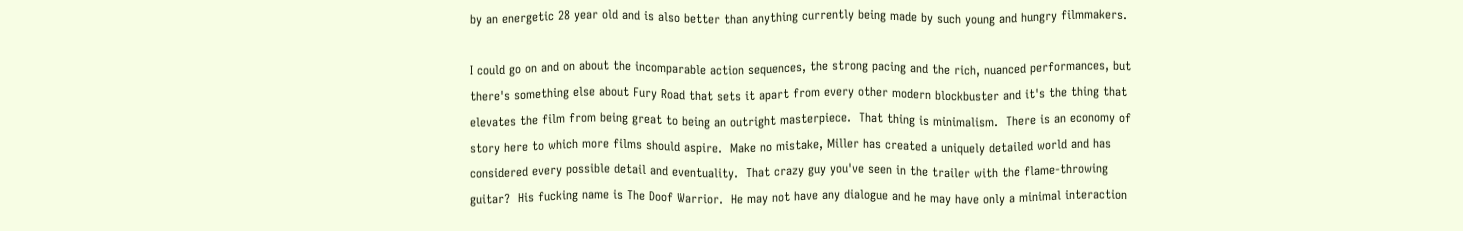by an energetic 28 year old and is also better than anything currently being made by such young and hungry filmmakers.

I could go on and on about the incomparable action sequences, the strong pacing and the rich, nuanced performances, but there's something else about Fury Road that sets it apart from every other modern blockbuster and it's the thing that elevates the film from being great to being an outright masterpiece.  That thing is minimalism.  There is an economy of story here to which more films should aspire.  Make no mistake, Miller has created a uniquely detailed world and has considered every possible detail and eventuality.  That crazy guy you've seen in the trailer with the flame-throwing guitar?  His fucking name is The Doof Warrior.  He may not have any dialogue and he may have only a minimal interaction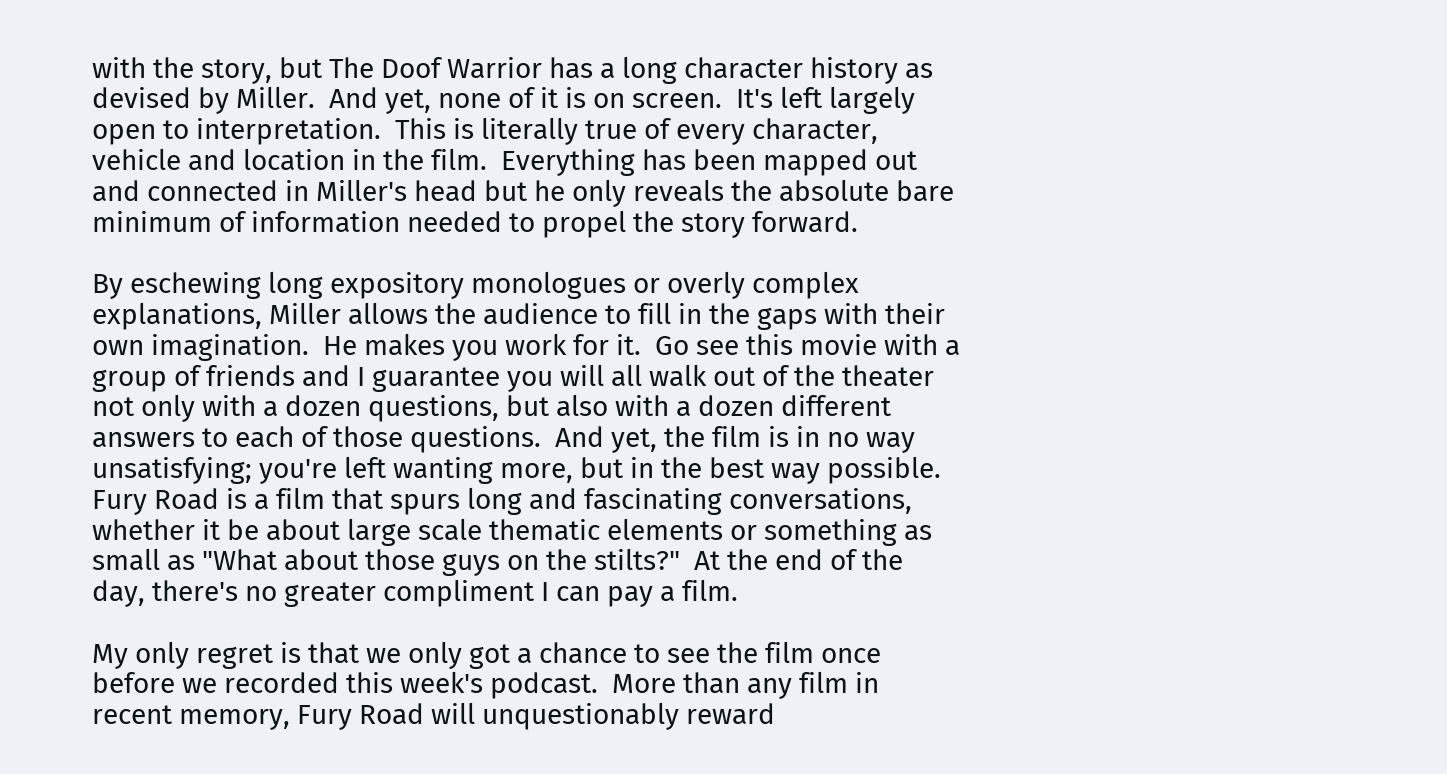with the story, but The Doof Warrior has a long character history as devised by Miller.  And yet, none of it is on screen.  It's left largely open to interpretation.  This is literally true of every character, vehicle and location in the film.  Everything has been mapped out and connected in Miller's head but he only reveals the absolute bare minimum of information needed to propel the story forward.

By eschewing long expository monologues or overly complex explanations, Miller allows the audience to fill in the gaps with their own imagination.  He makes you work for it.  Go see this movie with a group of friends and I guarantee you will all walk out of the theater not only with a dozen questions, but also with a dozen different answers to each of those questions.  And yet, the film is in no way unsatisfying; you're left wanting more, but in the best way possible.  Fury Road is a film that spurs long and fascinating conversations, whether it be about large scale thematic elements or something as small as "What about those guys on the stilts?"  At the end of the day, there's no greater compliment I can pay a film.

My only regret is that we only got a chance to see the film once before we recorded this week's podcast.  More than any film in recent memory, Fury Road will unquestionably reward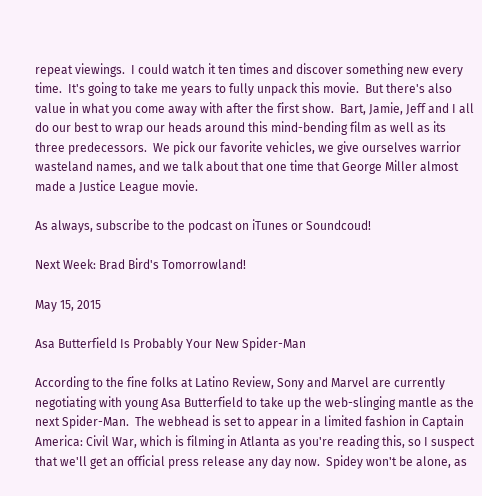repeat viewings.  I could watch it ten times and discover something new every time.  It's going to take me years to fully unpack this movie.  But there's also value in what you come away with after the first show.  Bart, Jamie, Jeff and I all do our best to wrap our heads around this mind-bending film as well as its three predecessors.  We pick our favorite vehicles, we give ourselves warrior wasteland names, and we talk about that one time that George Miller almost made a Justice League movie.

As always, subscribe to the podcast on iTunes or Soundcoud!

Next Week: Brad Bird's Tomorrowland!

May 15, 2015

Asa Butterfield Is Probably Your New Spider-Man

According to the fine folks at Latino Review, Sony and Marvel are currently negotiating with young Asa Butterfield to take up the web-slinging mantle as the next Spider-Man.  The webhead is set to appear in a limited fashion in Captain America: Civil War, which is filming in Atlanta as you're reading this, so I suspect that we'll get an official press release any day now.  Spidey won't be alone, as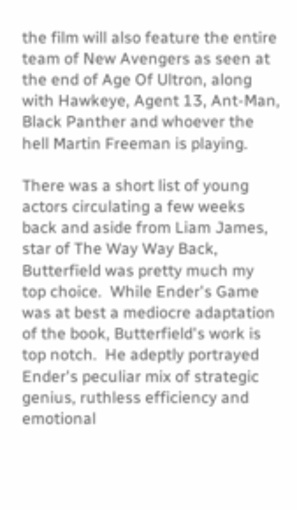the film will also feature the entire team of New Avengers as seen at the end of Age Of Ultron, along with Hawkeye, Agent 13, Ant-Man, Black Panther and whoever the hell Martin Freeman is playing.

There was a short list of young actors circulating a few weeks back and aside from Liam James, star of The Way Way Back, Butterfield was pretty much my top choice.  While Ender's Game was at best a mediocre adaptation of the book, Butterfield's work is top notch.  He adeptly portrayed Ender's peculiar mix of strategic genius, ruthless efficiency and emotional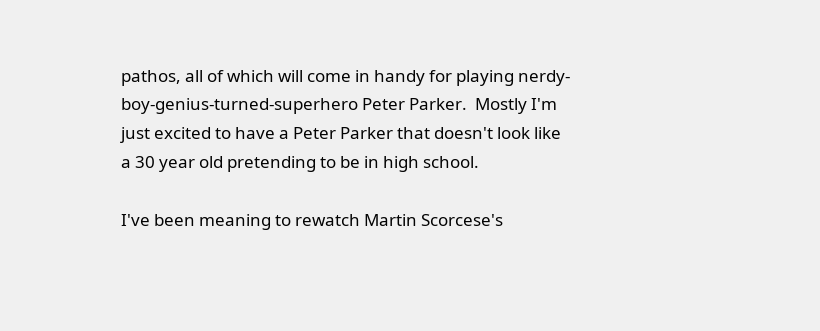pathos, all of which will come in handy for playing nerdy-boy-genius-turned-superhero Peter Parker.  Mostly I'm just excited to have a Peter Parker that doesn't look like a 30 year old pretending to be in high school.

I've been meaning to rewatch Martin Scorcese's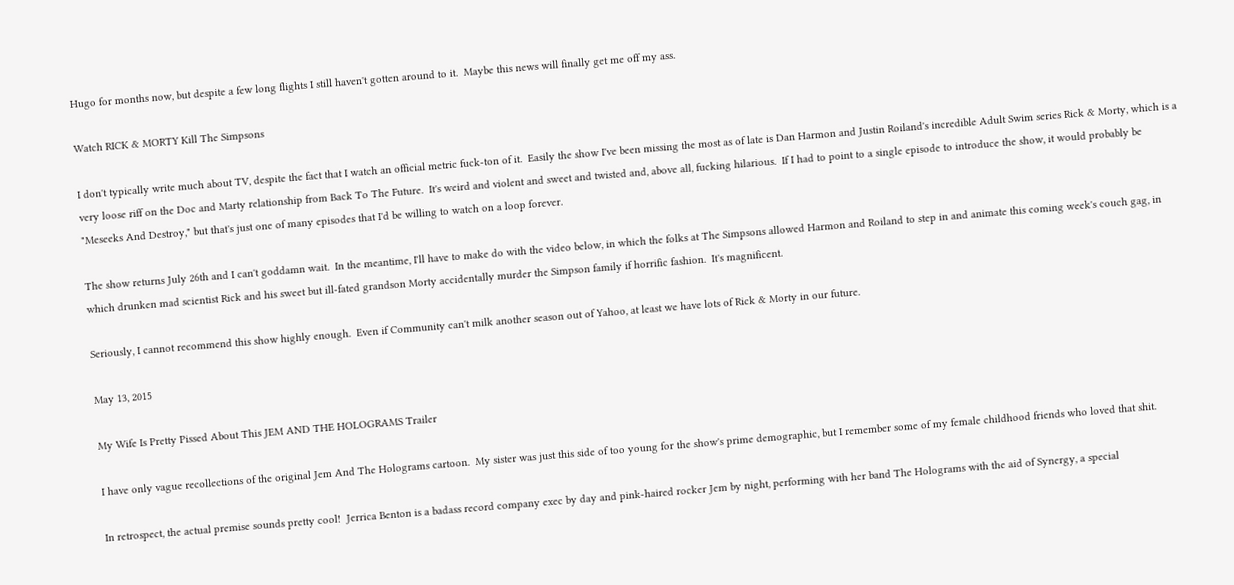Hugo for months now, but despite a few long flights I still haven't gotten around to it.  Maybe this news will finally get me off my ass.

Watch RICK & MORTY Kill The Simpsons

I don't typically write much about TV, despite the fact that I watch an official metric fuck-ton of it.  Easily the show I've been missing the most as of late is Dan Harmon and Justin Roiland's incredible Adult Swim series Rick & Morty, which is a very loose riff on the Doc and Marty relationship from Back To The Future.  It's weird and violent and sweet and twisted and, above all, fucking hilarious.  If I had to point to a single episode to introduce the show, it would probably be "Meseeks And Destroy," but that's just one of many episodes that I'd be willing to watch on a loop forever.

The show returns July 26th and I can't goddamn wait.  In the meantime, I'll have to make do with the video below, in which the folks at The Simpsons allowed Harmon and Roiland to step in and animate this coming week's couch gag, in which drunken mad scientist Rick and his sweet but ill-fated grandson Morty accidentally murder the Simpson family if horrific fashion.  It's magnificent.

Seriously, I cannot recommend this show highly enough.  Even if Community can't milk another season out of Yahoo, at least we have lots of Rick & Morty in our future.

May 13, 2015

My Wife Is Pretty Pissed About This JEM AND THE HOLOGRAMS Trailer

I have only vague recollections of the original Jem And The Holograms cartoon.  My sister was just this side of too young for the show's prime demographic, but I remember some of my female childhood friends who loved that shit.

In retrospect, the actual premise sounds pretty cool!  Jerrica Benton is a badass record company exec by day and pink-haired rocker Jem by night, performing with her band The Holograms with the aid of Synergy, a special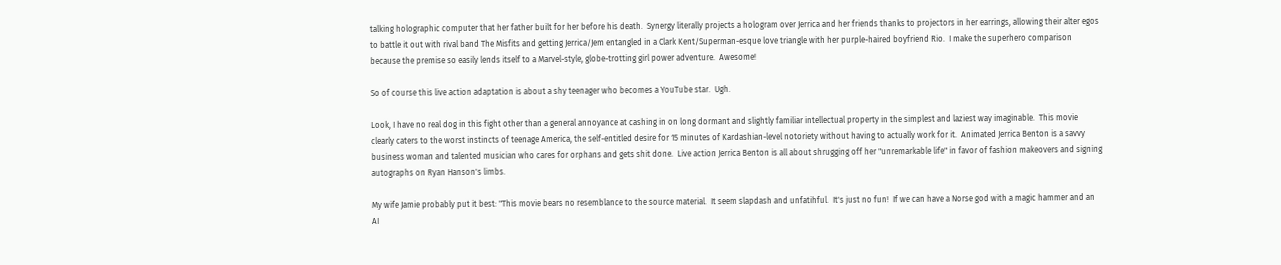talking holographic computer that her father built for her before his death.  Synergy literally projects a hologram over Jerrica and her friends thanks to projectors in her earrings, allowing their alter egos to battle it out with rival band The Misfits and getting Jerrica/Jem entangled in a Clark Kent/Superman-esque love triangle with her purple-haired boyfriend Rio.  I make the superhero comparison because the premise so easily lends itself to a Marvel-style, globe-trotting girl power adventure.  Awesome!

So of course this live action adaptation is about a shy teenager who becomes a YouTube star.  Ugh.

Look, I have no real dog in this fight other than a general annoyance at cashing in on long dormant and slightly familiar intellectual property in the simplest and laziest way imaginable.  This movie clearly caters to the worst instincts of teenage America, the self-entitled desire for 15 minutes of Kardashian-level notoriety without having to actually work for it.  Animated Jerrica Benton is a savvy business woman and talented musician who cares for orphans and gets shit done.  Live action Jerrica Benton is all about shrugging off her "unremarkable life" in favor of fashion makeovers and signing autographs on Ryan Hanson's limbs.

My wife Jamie probably put it best: "This movie bears no resemblance to the source material.  It seem slapdash and unfatihful.  It's just no fun!  If we can have a Norse god with a magic hammer and an AI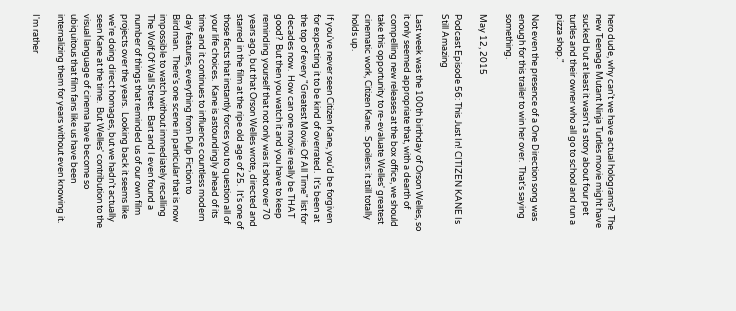hero dude, why can't we have actual holograms?  The new Teenage Mutant Ninja Turtles movie might have sucked but at least it wasn't a story about four pet turtles and their owner who all go to school and run a pizza shop."

Not even the presence of a One Direction song was enough for this trailer to win her over.  That's saying something.

May 12, 2015

Podcast Episode 56: This Just In! CITIZEN KANE Is Still Amazing

Last week was the 100th birthday of Orson Welles, so it only seemed appropriate that, with a dearth of compelling new releases at the box office, we should take this opportunity to re-evaluate Welles' greatest cinematic work, Citizen Kane.  Spoilers: it still totally holds up.

If you've never seen Citizen Kane, you'd be forgiven for expecting it to be kind of overrated.  It's been at the top of every "Greatest Movie Of All Time" list for decades now.  How can one movie really be THAT good?  But then you watch it and you have to keep reminding yourself that not only was it shot over 70 years ago, but that Orson Welles wrote, directed and starred in the film at the ripe old age of 25.  It's one of those facts that instantly forces you to question all of your life choices.  Kane is astoundingly ahead of its time and it continues to influence countless modern day features, everything from Pulp Fiction to Birdman.  There's one scene in particular that is now impossible to watch without immediately recalling The Wolf Of Wall Street.  Bart and I even found a number of things that reminded us of our own film projects over the years.  Looking back it seems like we're doing direct homages, but we hadn't actually seen Kane at the time.  But Welles' contribution to the visual language of cinema have become so ubiquitous that film fans like us have been internalizing them for years without even knowing it.

I'm rather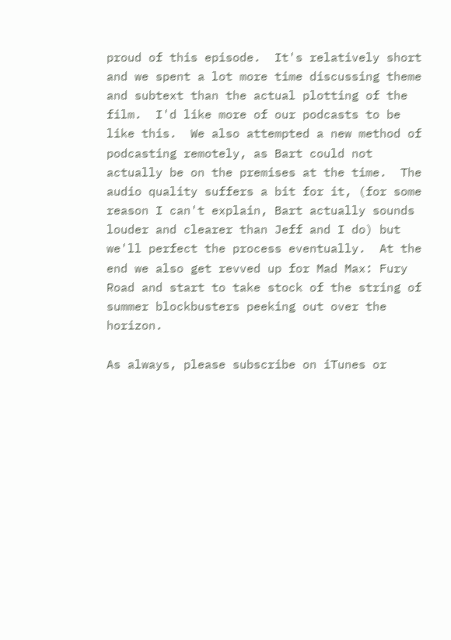proud of this episode.  It's relatively short and we spent a lot more time discussing theme and subtext than the actual plotting of the film.  I'd like more of our podcasts to be like this.  We also attempted a new method of podcasting remotely, as Bart could not actually be on the premises at the time.  The audio quality suffers a bit for it, (for some reason I can't explain, Bart actually sounds louder and clearer than Jeff and I do) but we'll perfect the process eventually.  At the end we also get revved up for Mad Max: Fury Road and start to take stock of the string of summer blockbusters peeking out over the horizon.

As always, please subscribe on iTunes or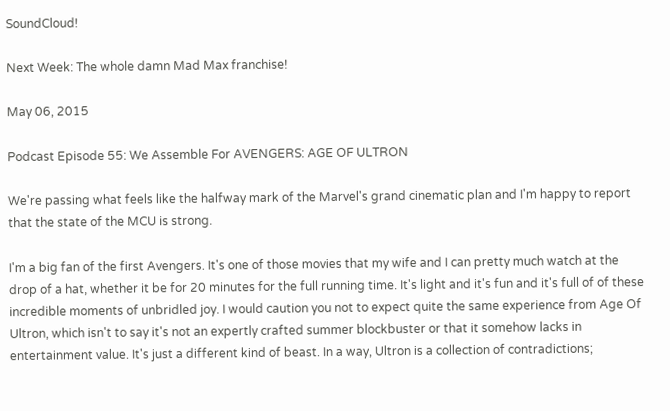SoundCloud!

Next Week: The whole damn Mad Max franchise!

May 06, 2015

Podcast Episode 55: We Assemble For AVENGERS: AGE OF ULTRON

We're passing what feels like the halfway mark of the Marvel's grand cinematic plan and I'm happy to report that the state of the MCU is strong.

I'm a big fan of the first Avengers. It's one of those movies that my wife and I can pretty much watch at the drop of a hat, whether it be for 20 minutes for the full running time. It's light and it's fun and it's full of of these incredible moments of unbridled joy. I would caution you not to expect quite the same experience from Age Of Ultron, which isn't to say it's not an expertly crafted summer blockbuster or that it somehow lacks in entertainment value. It's just a different kind of beast. In a way, Ultron is a collection of contradictions;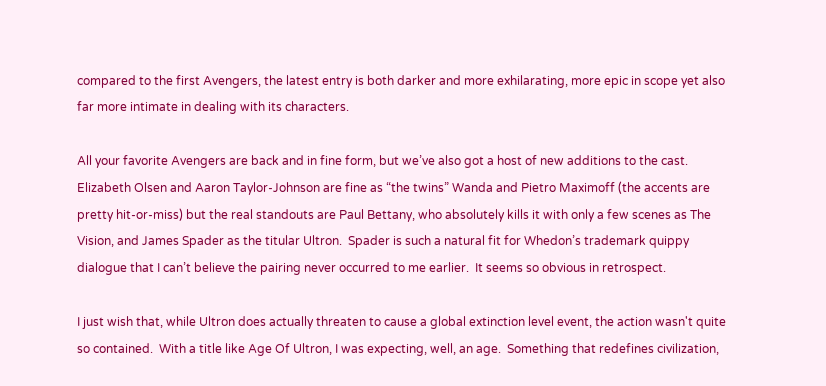compared to the first Avengers, the latest entry is both darker and more exhilarating, more epic in scope yet also far more intimate in dealing with its characters.

All your favorite Avengers are back and in fine form, but we’ve also got a host of new additions to the cast.  Elizabeth Olsen and Aaron Taylor-Johnson are fine as “the twins” Wanda and Pietro Maximoff (the accents are pretty hit-or-miss) but the real standouts are Paul Bettany, who absolutely kills it with only a few scenes as The Vision, and James Spader as the titular Ultron.  Spader is such a natural fit for Whedon’s trademark quippy dialogue that I can’t believe the pairing never occurred to me earlier.  It seems so obvious in retrospect.

I just wish that, while Ultron does actually threaten to cause a global extinction level event, the action wasn't quite so contained.  With a title like Age Of Ultron, I was expecting, well, an age.  Something that redefines civilization,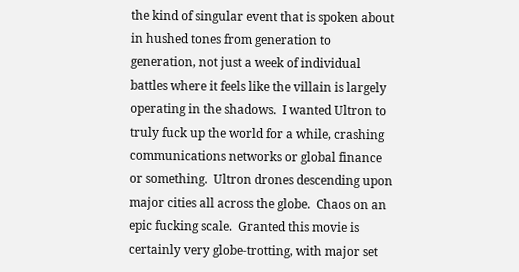the kind of singular event that is spoken about in hushed tones from generation to generation, not just a week of individual battles where it feels like the villain is largely operating in the shadows.  I wanted Ultron to truly fuck up the world for a while, crashing communications networks or global finance or something.  Ultron drones descending upon major cities all across the globe.  Chaos on an epic fucking scale.  Granted this movie is certainly very globe-trotting, with major set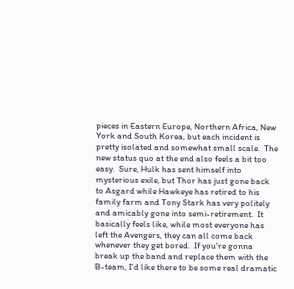pieces in Eastern Europe, Northern Africa, New York and South Korea, but each incident is pretty isolated and somewhat small scale.  The new status quo at the end also feels a bit too easy.  Sure, Hulk has sent himself into mysterious exile, but Thor has just gone back to Asgard while Hawkeye has retired to his family farm and Tony Stark has very politely and amicably gone into semi-retirement.  It basically feels like, while most everyone has left the Avengers, they can all come back whenever they get bored.  If you're gonna break up the band and replace them with the B-team, I'd like there to be some real dramatic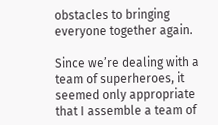obstacles to bringing everyone together again.

Since we’re dealing with a team of superheroes, it seemed only appropriate that I assemble a team of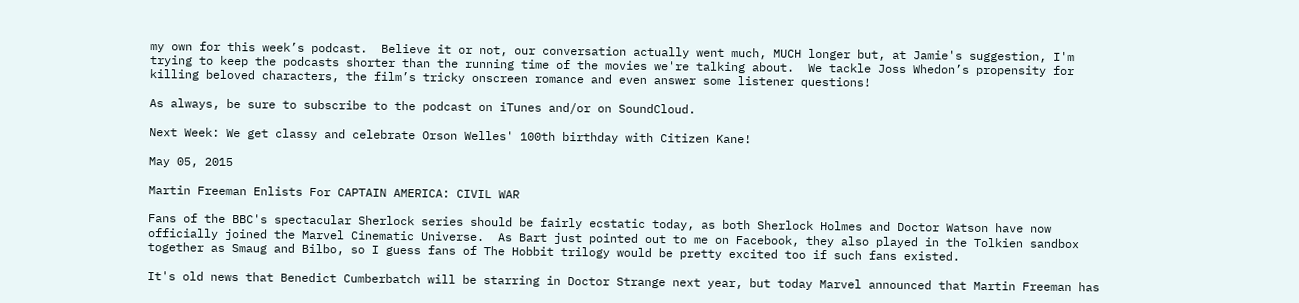my own for this week’s podcast.  Believe it or not, our conversation actually went much, MUCH longer but, at Jamie's suggestion, I'm trying to keep the podcasts shorter than the running time of the movies we're talking about.  We tackle Joss Whedon’s propensity for killing beloved characters, the film’s tricky onscreen romance and even answer some listener questions!

As always, be sure to subscribe to the podcast on iTunes and/or on SoundCloud.

Next Week: We get classy and celebrate Orson Welles' 100th birthday with Citizen Kane!

May 05, 2015

Martin Freeman Enlists For CAPTAIN AMERICA: CIVIL WAR

Fans of the BBC's spectacular Sherlock series should be fairly ecstatic today, as both Sherlock Holmes and Doctor Watson have now officially joined the Marvel Cinematic Universe.  As Bart just pointed out to me on Facebook, they also played in the Tolkien sandbox together as Smaug and Bilbo, so I guess fans of The Hobbit trilogy would be pretty excited too if such fans existed.

It's old news that Benedict Cumberbatch will be starring in Doctor Strange next year, but today Marvel announced that Martin Freeman has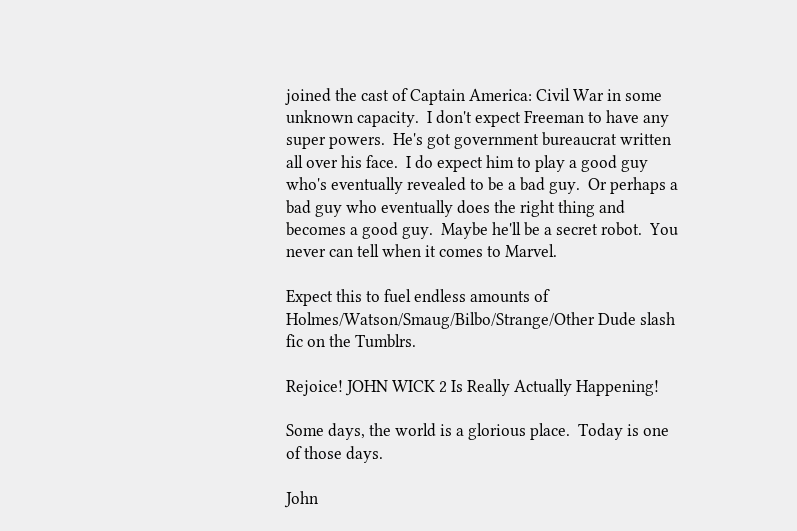joined the cast of Captain America: Civil War in some unknown capacity.  I don't expect Freeman to have any super powers.  He's got government bureaucrat written all over his face.  I do expect him to play a good guy who's eventually revealed to be a bad guy.  Or perhaps a bad guy who eventually does the right thing and becomes a good guy.  Maybe he'll be a secret robot.  You never can tell when it comes to Marvel.

Expect this to fuel endless amounts of Holmes/Watson/Smaug/Bilbo/Strange/Other Dude slash fic on the Tumblrs.

Rejoice! JOHN WICK 2 Is Really Actually Happening!

Some days, the world is a glorious place.  Today is one of those days.

John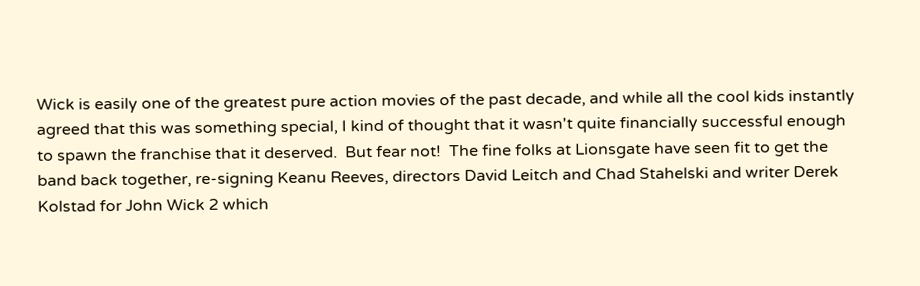Wick is easily one of the greatest pure action movies of the past decade, and while all the cool kids instantly agreed that this was something special, I kind of thought that it wasn't quite financially successful enough to spawn the franchise that it deserved.  But fear not!  The fine folks at Lionsgate have seen fit to get the band back together, re-signing Keanu Reeves, directors David Leitch and Chad Stahelski and writer Derek Kolstad for John Wick 2 which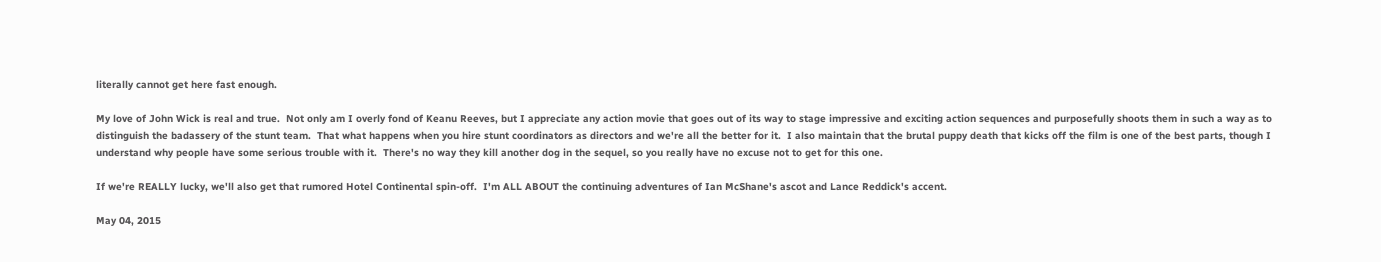literally cannot get here fast enough.

My love of John Wick is real and true.  Not only am I overly fond of Keanu Reeves, but I appreciate any action movie that goes out of its way to stage impressive and exciting action sequences and purposefully shoots them in such a way as to distinguish the badassery of the stunt team.  That what happens when you hire stunt coordinators as directors and we're all the better for it.  I also maintain that the brutal puppy death that kicks off the film is one of the best parts, though I understand why people have some serious trouble with it.  There's no way they kill another dog in the sequel, so you really have no excuse not to get for this one.

If we're REALLY lucky, we'll also get that rumored Hotel Continental spin-off.  I'm ALL ABOUT the continuing adventures of Ian McShane's ascot and Lance Reddick's accent.

May 04, 2015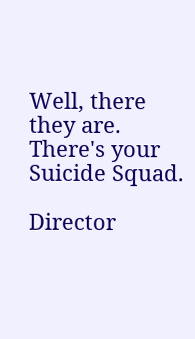Well, there they are.  There's your Suicide Squad.

Director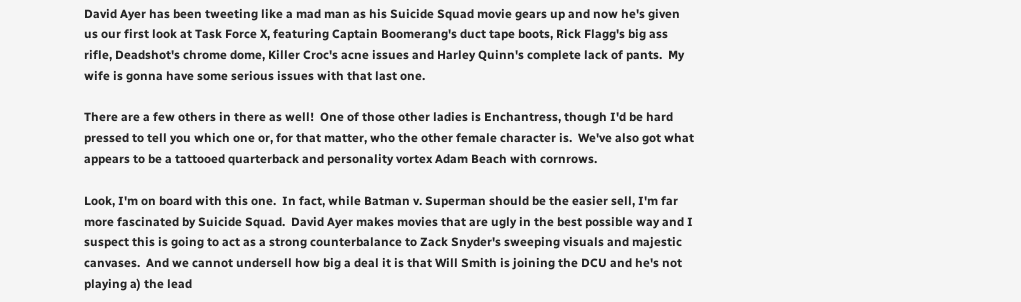David Ayer has been tweeting like a mad man as his Suicide Squad movie gears up and now he's given us our first look at Task Force X, featuring Captain Boomerang's duct tape boots, Rick Flagg's big ass rifle, Deadshot's chrome dome, Killer Croc's acne issues and Harley Quinn's complete lack of pants.  My wife is gonna have some serious issues with that last one.

There are a few others in there as well!  One of those other ladies is Enchantress, though I'd be hard pressed to tell you which one or, for that matter, who the other female character is.  We've also got what appears to be a tattooed quarterback and personality vortex Adam Beach with cornrows.

Look, I'm on board with this one.  In fact, while Batman v. Superman should be the easier sell, I'm far more fascinated by Suicide Squad.  David Ayer makes movies that are ugly in the best possible way and I suspect this is going to act as a strong counterbalance to Zack Snyder's sweeping visuals and majestic canvases.  And we cannot undersell how big a deal it is that Will Smith is joining the DCU and he's not playing a) the lead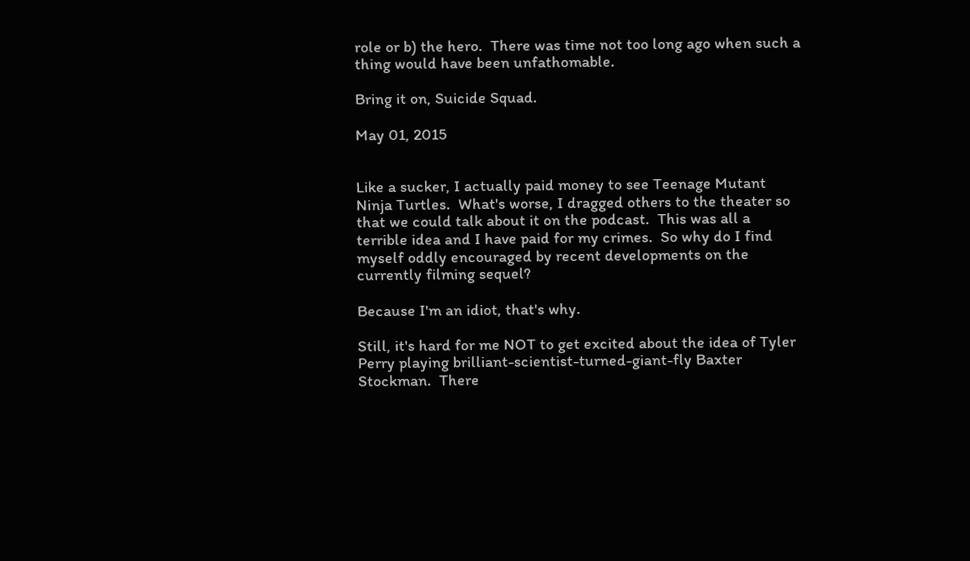role or b) the hero.  There was time not too long ago when such a thing would have been unfathomable.

Bring it on, Suicide Squad.

May 01, 2015


Like a sucker, I actually paid money to see Teenage Mutant Ninja Turtles.  What's worse, I dragged others to the theater so that we could talk about it on the podcast.  This was all a terrible idea and I have paid for my crimes.  So why do I find myself oddly encouraged by recent developments on the currently filming sequel?

Because I'm an idiot, that's why.

Still, it's hard for me NOT to get excited about the idea of Tyler Perry playing brilliant-scientist-turned-giant-fly Baxter Stockman.  There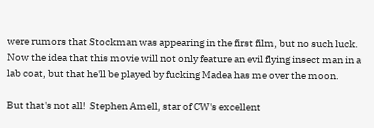were rumors that Stockman was appearing in the first film, but no such luck.  Now the idea that this movie will not only feature an evil flying insect man in a lab coat, but that he'll be played by fucking Madea has me over the moon.

But that's not all!  Stephen Amell, star of CW's excellent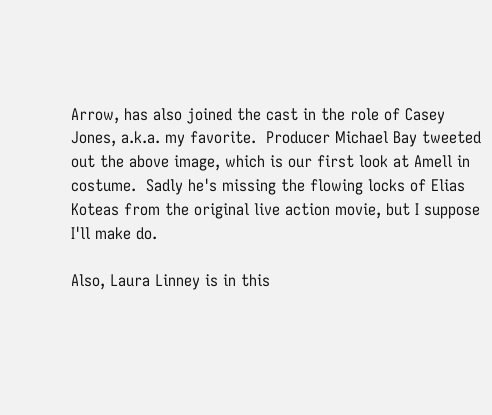Arrow, has also joined the cast in the role of Casey Jones, a.k.a. my favorite.  Producer Michael Bay tweeted out the above image, which is our first look at Amell in costume.  Sadly he's missing the flowing locks of Elias Koteas from the original live action movie, but I suppose I'll make do.

Also, Laura Linney is in this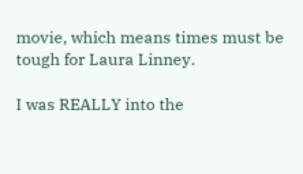movie, which means times must be tough for Laura Linney.

I was REALLY into the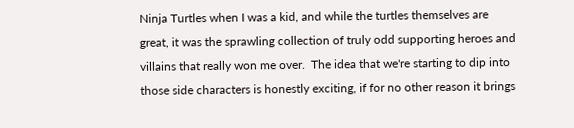Ninja Turtles when I was a kid, and while the turtles themselves are great, it was the sprawling collection of truly odd supporting heroes and villains that really won me over.  The idea that we're starting to dip into those side characters is honestly exciting, if for no other reason it brings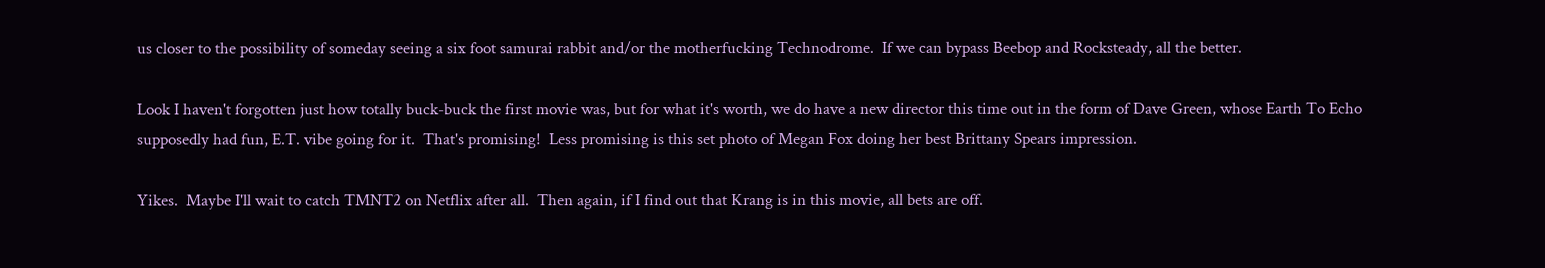us closer to the possibility of someday seeing a six foot samurai rabbit and/or the motherfucking Technodrome.  If we can bypass Beebop and Rocksteady, all the better.

Look I haven't forgotten just how totally buck-buck the first movie was, but for what it's worth, we do have a new director this time out in the form of Dave Green, whose Earth To Echo supposedly had fun, E.T. vibe going for it.  That's promising!  Less promising is this set photo of Megan Fox doing her best Brittany Spears impression.

Yikes.  Maybe I'll wait to catch TMNT2 on Netflix after all.  Then again, if I find out that Krang is in this movie, all bets are off.